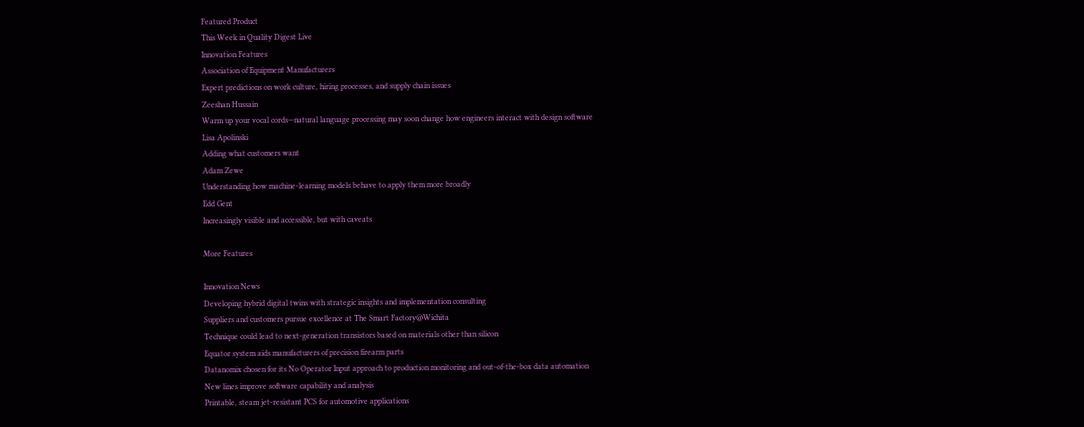Featured Product
This Week in Quality Digest Live
Innovation Features
Association of Equipment Manufacturers
Expert predictions on work culture, hiring processes, and supply chain issues
Zeeshan Hussain
Warm up your vocal cords—natural language processing may soon change how engineers interact with design software
Lisa Apolinski
Adding what customers want
Adam Zewe
Understanding how machine-learning models behave to apply them more broadly
Edd Gent
Increasingly visible and accessible, but with caveats

More Features

Innovation News
Developing hybrid digital twins with strategic insights and implementation consulting
Suppliers and customers pursue excellence at The Smart Factory@Wichita
Technique could lead to next-generation transistors based on materials other than silicon
Equator system aids manufacturers of precision firearm parts
Datanomix chosen for its No Operator Input approach to production monitoring and out-of-the-box data automation
New lines improve software capability and analysis
Printable, steam jet-resistant PCS for automotive applications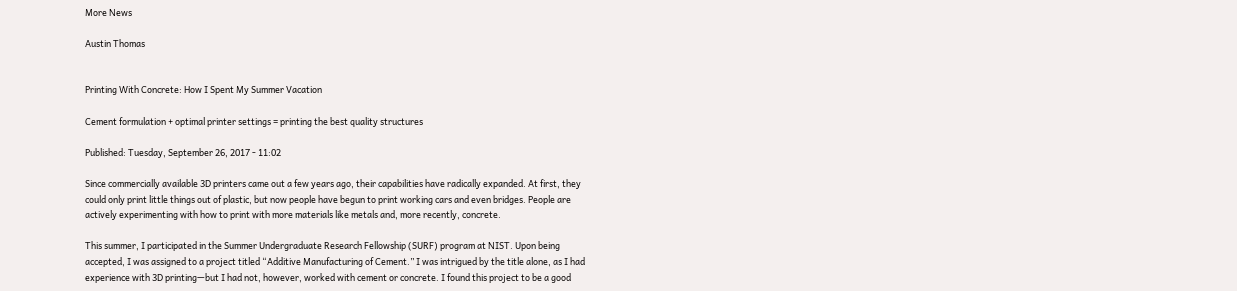More News

Austin Thomas


Printing With Concrete: How I Spent My Summer Vacation

Cement formulation + optimal printer settings = printing the best quality structures

Published: Tuesday, September 26, 2017 - 11:02

Since commercially available 3D printers came out a few years ago, their capabilities have radically expanded. At first, they could only print little things out of plastic, but now people have begun to print working cars and even bridges. People are actively experimenting with how to print with more materials like metals and, more recently, concrete.

This summer, I participated in the Summer Undergraduate Research Fellowship (SURF) program at NIST. Upon being accepted, I was assigned to a project titled “Additive Manufacturing of Cement.” I was intrigued by the title alone, as I had experience with 3D printing—but I had not, however, worked with cement or concrete. I found this project to be a good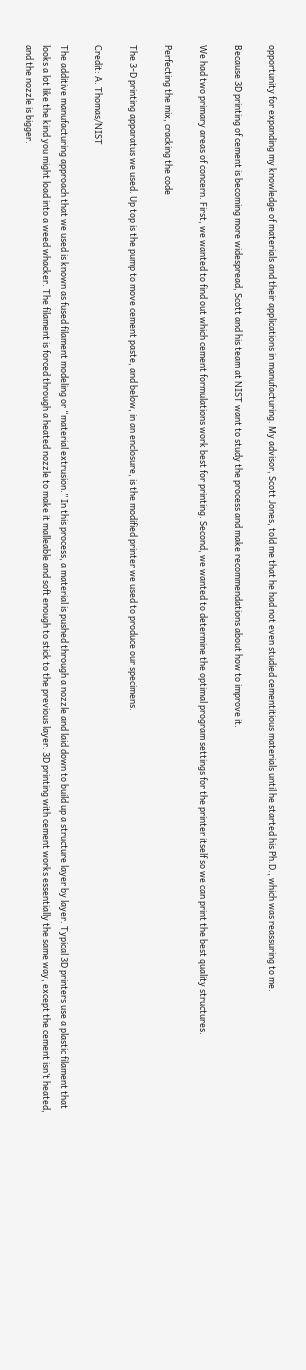opportunity for expanding my knowledge of materials and their applications in manufacturing. My advisor, Scott Jones, told me that he had not even studied cementitious materials until he started his Ph.D., which was reassuring to me.

Because 3D printing of cement is becoming more widespread, Scott and his team at NIST want to study the process and make recommendations about how to improve it.

We had two primary areas of concern. First, we wanted to find out which cement formulations work best for printing. Second, we wanted to determine the optimal program settings for the printer itself so we can print the best quality structures.

Perfecting the mix, cracking the code

The 3-D printing apparatus we used. Up top is the pump to move cement paste, and below, in an enclosure, is the modified printer we used to produce our specimens.

Credit: A. Thomas/NIST

The additive manufacturing approach that we used is known as fused filament modeling or “material extrusion.” In this process, a material is pushed through a nozzle and laid down to build up a structure layer by layer. Typical 3D printers use a plastic filament that looks a lot like the kind you might load into a weed whacker. The filament is forced through a heated nozzle to make it malleable and soft enough to stick to the previous layer. 3D printing with cement works essentially the same way, except the cement isn’t heated, and the nozzle is bigger.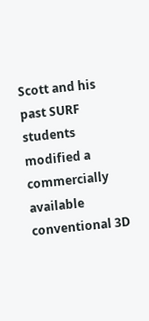Scott and his past SURF students modified a commercially available conventional 3D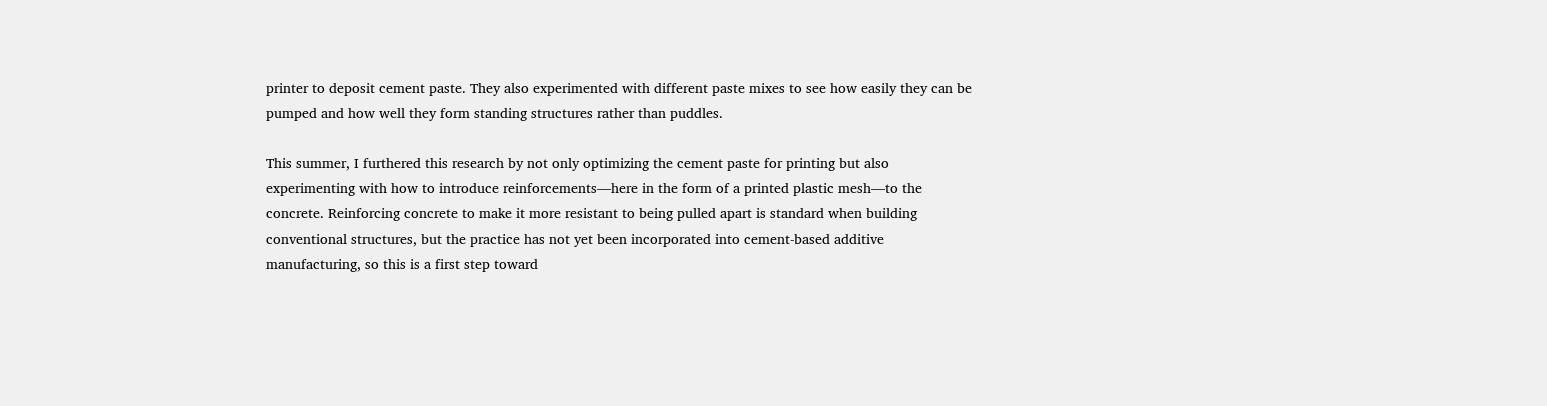printer to deposit cement paste. They also experimented with different paste mixes to see how easily they can be pumped and how well they form standing structures rather than puddles.

This summer, I furthered this research by not only optimizing the cement paste for printing but also experimenting with how to introduce reinforcements—here in the form of a printed plastic mesh—to the concrete. Reinforcing concrete to make it more resistant to being pulled apart is standard when building conventional structures, but the practice has not yet been incorporated into cement-based additive manufacturing, so this is a first step toward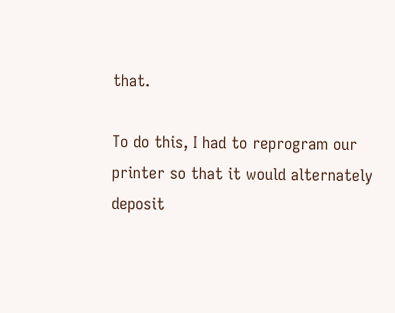that.

To do this, I had to reprogram our printer so that it would alternately deposit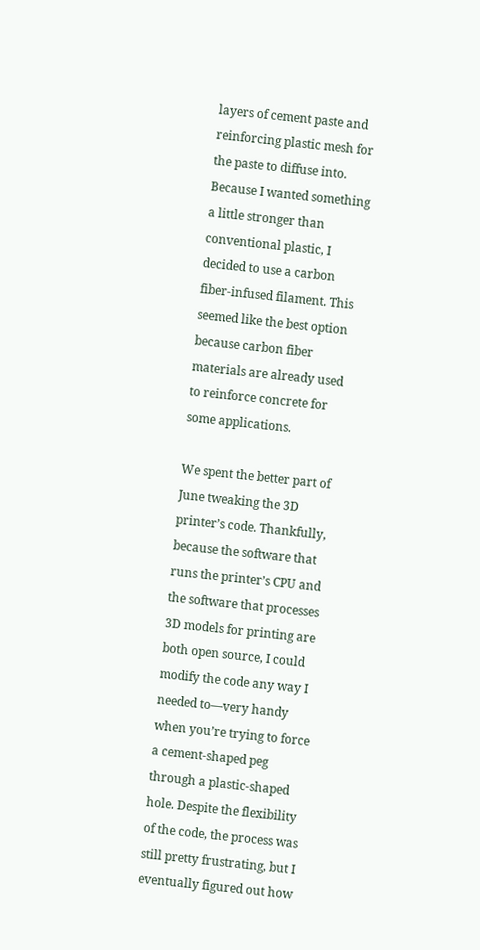layers of cement paste and reinforcing plastic mesh for the paste to diffuse into. Because I wanted something a little stronger than conventional plastic, I decided to use a carbon fiber-infused filament. This seemed like the best option because carbon fiber materials are already used to reinforce concrete for some applications.

We spent the better part of June tweaking the 3D printer’s code. Thankfully, because the software that runs the printer’s CPU and the software that processes 3D models for printing are both open source, I could modify the code any way I needed to—very handy when you’re trying to force a cement-shaped peg through a plastic-shaped hole. Despite the flexibility of the code, the process was still pretty frustrating, but I eventually figured out how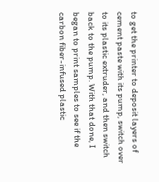to get the printer to deposit layers of cement paste with its pump, switch over to its plastic extruder, and then switch back to the pump. With that done, I began to print samples to see if the carbon fiber-infused plastic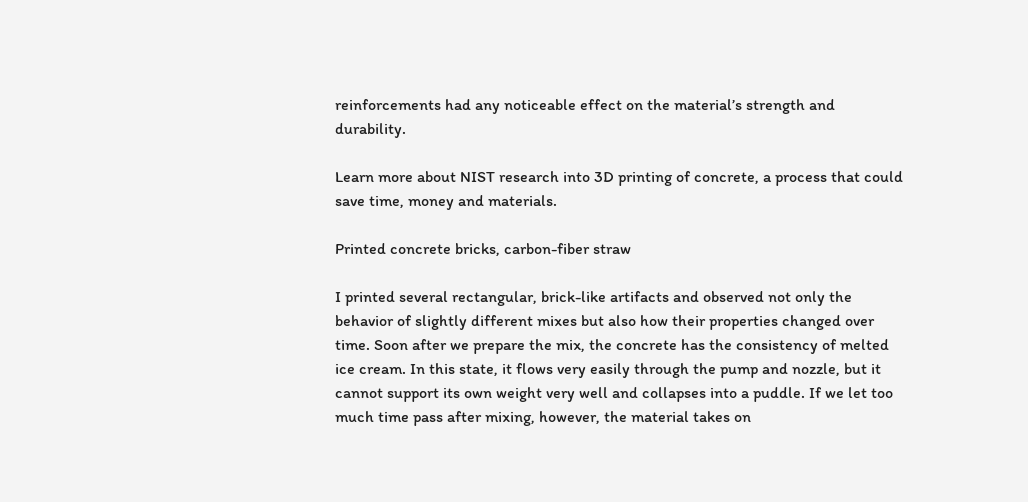reinforcements had any noticeable effect on the material’s strength and durability.

Learn more about NIST research into 3D printing of concrete, a process that could save time, money and materials.

Printed concrete bricks, carbon-fiber straw

I printed several rectangular, brick-like artifacts and observed not only the behavior of slightly different mixes but also how their properties changed over time. Soon after we prepare the mix, the concrete has the consistency of melted ice cream. In this state, it flows very easily through the pump and nozzle, but it cannot support its own weight very well and collapses into a puddle. If we let too much time pass after mixing, however, the material takes on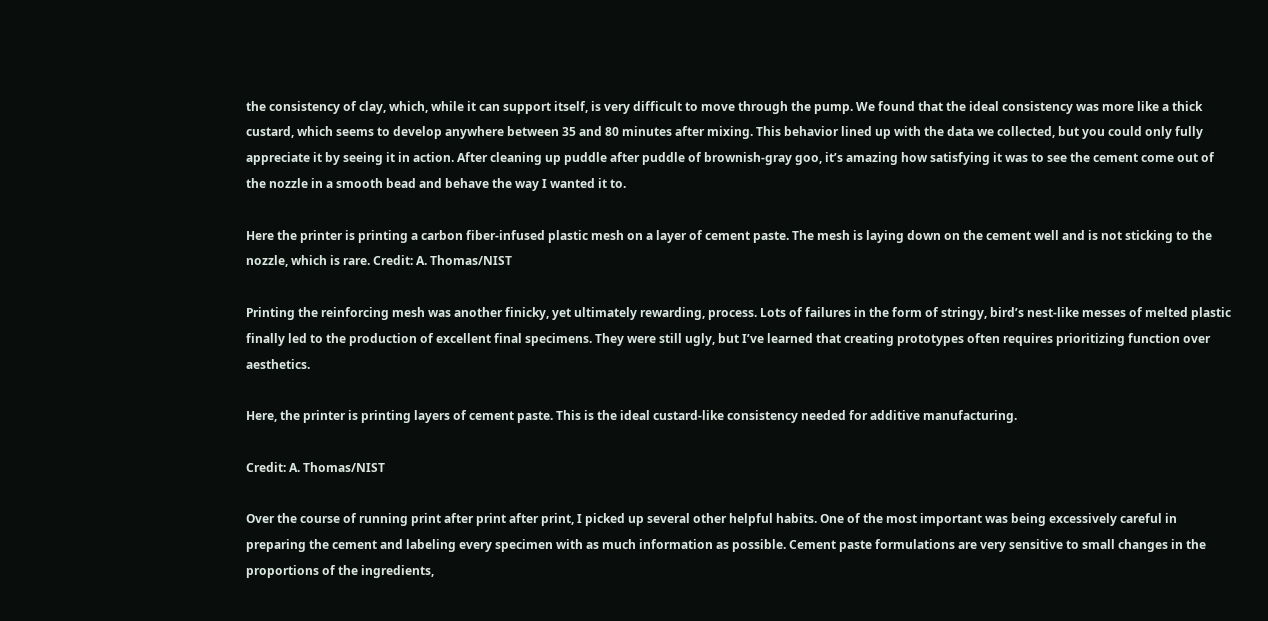the consistency of clay, which, while it can support itself, is very difficult to move through the pump. We found that the ideal consistency was more like a thick custard, which seems to develop anywhere between 35 and 80 minutes after mixing. This behavior lined up with the data we collected, but you could only fully appreciate it by seeing it in action. After cleaning up puddle after puddle of brownish-gray goo, it’s amazing how satisfying it was to see the cement come out of the nozzle in a smooth bead and behave the way I wanted it to.

Here the printer is printing a carbon fiber-infused plastic mesh on a layer of cement paste. The mesh is laying down on the cement well and is not sticking to the nozzle, which is rare. Credit: A. Thomas/NIST

Printing the reinforcing mesh was another finicky, yet ultimately rewarding, process. Lots of failures in the form of stringy, bird’s nest-like messes of melted plastic finally led to the production of excellent final specimens. They were still ugly, but I’ve learned that creating prototypes often requires prioritizing function over aesthetics.

Here, the printer is printing layers of cement paste. This is the ideal custard-like consistency needed for additive manufacturing.

Credit: A. Thomas/NIST

Over the course of running print after print after print, I picked up several other helpful habits. One of the most important was being excessively careful in preparing the cement and labeling every specimen with as much information as possible. Cement paste formulations are very sensitive to small changes in the proportions of the ingredients,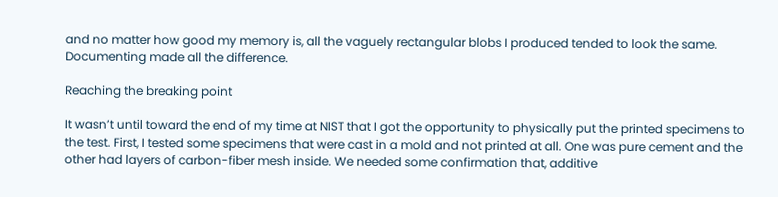and no matter how good my memory is, all the vaguely rectangular blobs I produced tended to look the same. Documenting made all the difference.

Reaching the breaking point

It wasn’t until toward the end of my time at NIST that I got the opportunity to physically put the printed specimens to the test. First, I tested some specimens that were cast in a mold and not printed at all. One was pure cement and the other had layers of carbon-fiber mesh inside. We needed some confirmation that, additive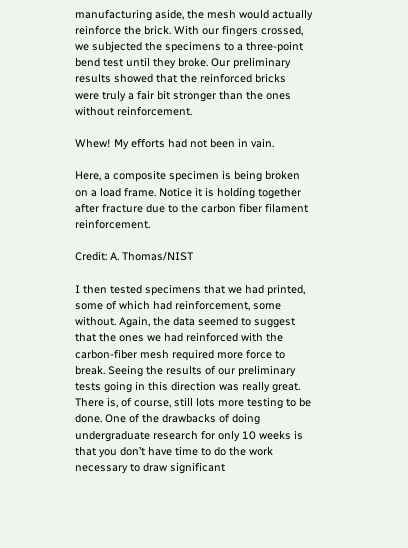manufacturing aside, the mesh would actually reinforce the brick. With our fingers crossed, we subjected the specimens to a three-point bend test until they broke. Our preliminary results showed that the reinforced bricks were truly a fair bit stronger than the ones without reinforcement.

Whew! My efforts had not been in vain.

Here, a composite specimen is being broken on a load frame. Notice it is holding together after fracture due to the carbon fiber filament reinforcement.

Credit: A. Thomas/NIST

I then tested specimens that we had printed, some of which had reinforcement, some without. Again, the data seemed to suggest that the ones we had reinforced with the carbon-fiber mesh required more force to break. Seeing the results of our preliminary tests going in this direction was really great. There is, of course, still lots more testing to be done. One of the drawbacks of doing undergraduate research for only 10 weeks is that you don’t have time to do the work necessary to draw significant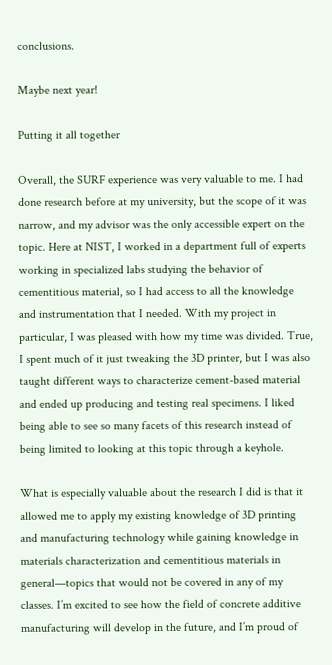conclusions.

Maybe next year!

Putting it all together

Overall, the SURF experience was very valuable to me. I had done research before at my university, but the scope of it was narrow, and my advisor was the only accessible expert on the topic. Here at NIST, I worked in a department full of experts working in specialized labs studying the behavior of cementitious material, so I had access to all the knowledge and instrumentation that I needed. With my project in particular, I was pleased with how my time was divided. True, I spent much of it just tweaking the 3D printer, but I was also taught different ways to characterize cement-based material and ended up producing and testing real specimens. I liked being able to see so many facets of this research instead of being limited to looking at this topic through a keyhole.

What is especially valuable about the research I did is that it allowed me to apply my existing knowledge of 3D printing and manufacturing technology while gaining knowledge in materials characterization and cementitious materials in general—topics that would not be covered in any of my classes. I’m excited to see how the field of concrete additive manufacturing will develop in the future, and I’m proud of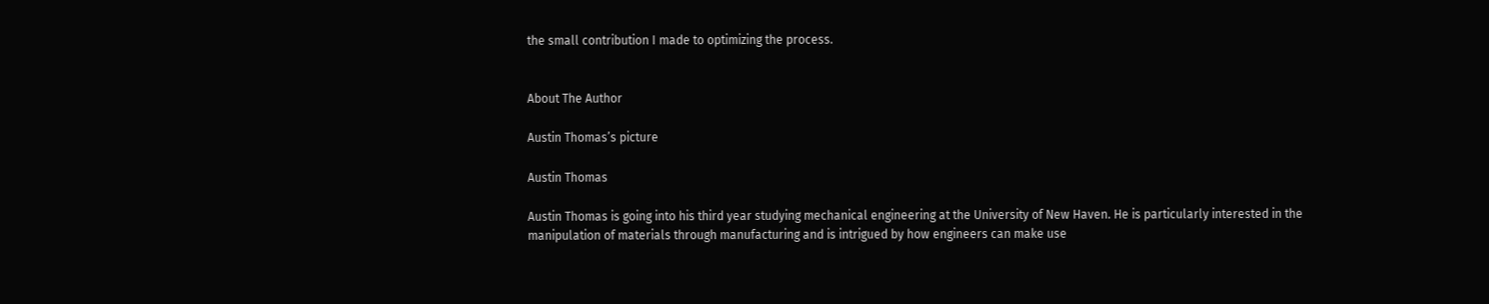the small contribution I made to optimizing the process.


About The Author

Austin Thomas’s picture

Austin Thomas

Austin Thomas is going into his third year studying mechanical engineering at the University of New Haven. He is particularly interested in the manipulation of materials through manufacturing and is intrigued by how engineers can make use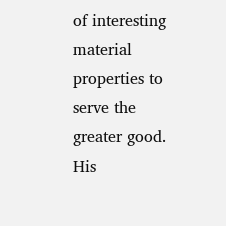of interesting material properties to serve the greater good. His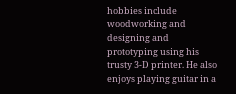hobbies include woodworking and designing and prototyping using his trusty 3-D printer. He also enjoys playing guitar in a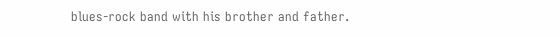blues-rock band with his brother and father.